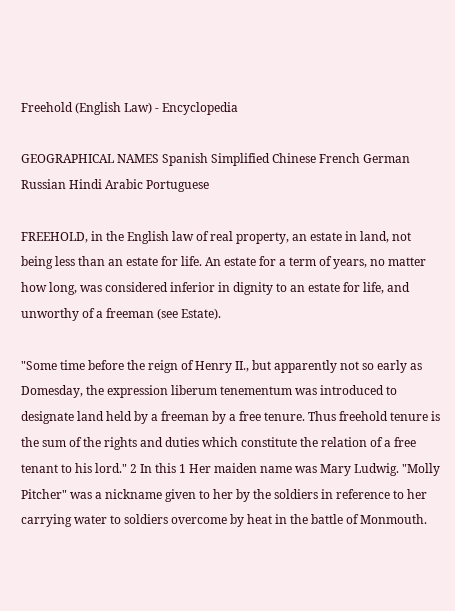Freehold (English Law) - Encyclopedia

GEOGRAPHICAL NAMES Spanish Simplified Chinese French German Russian Hindi Arabic Portuguese

FREEHOLD, in the English law of real property, an estate in land, not being less than an estate for life. An estate for a term of years, no matter how long, was considered inferior in dignity to an estate for life, and unworthy of a freeman (see Estate).

"Some time before the reign of Henry II., but apparently not so early as Domesday, the expression liberum tenementum was introduced to designate land held by a freeman by a free tenure. Thus freehold tenure is the sum of the rights and duties which constitute the relation of a free tenant to his lord." 2 In this 1 Her maiden name was Mary Ludwig. "Molly Pitcher" was a nickname given to her by the soldiers in reference to her carrying water to soldiers overcome by heat in the battle of Monmouth.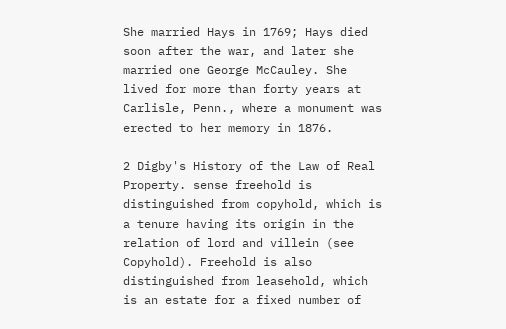She married Hays in 1769; Hays died soon after the war, and later she married one George McCauley. She lived for more than forty years at Carlisle, Penn., where a monument was erected to her memory in 1876.

2 Digby's History of the Law of Real Property. sense freehold is distinguished from copyhold, which is a tenure having its origin in the relation of lord and villein (see Copyhold). Freehold is also distinguished from leasehold, which is an estate for a fixed number of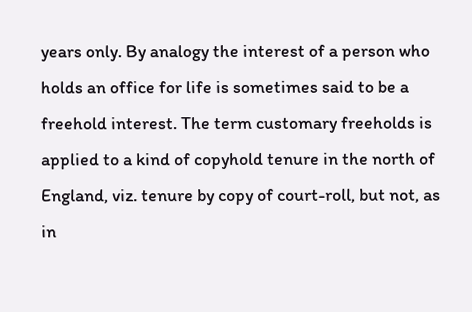years only. By analogy the interest of a person who holds an office for life is sometimes said to be a freehold interest. The term customary freeholds is applied to a kind of copyhold tenure in the north of England, viz. tenure by copy of court-roll, but not, as in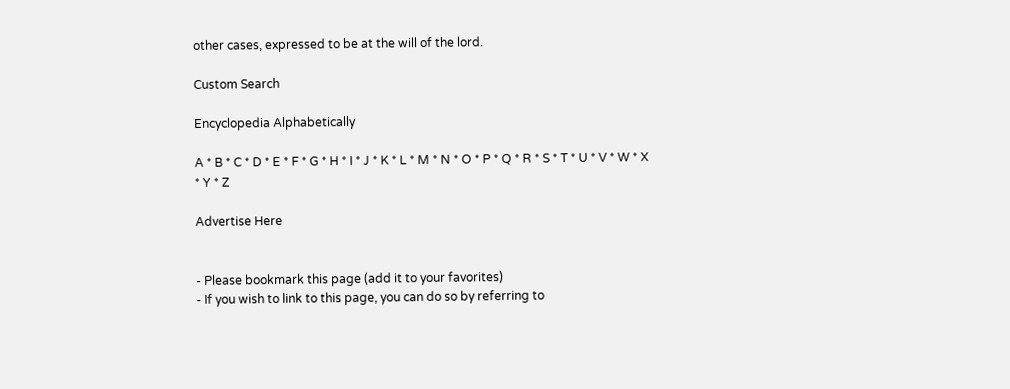other cases, expressed to be at the will of the lord.

Custom Search

Encyclopedia Alphabetically

A * B * C * D * E * F * G * H * I * J * K * L * M * N * O * P * Q * R * S * T * U * V * W * X * Y * Z

Advertise Here


- Please bookmark this page (add it to your favorites)
- If you wish to link to this page, you can do so by referring to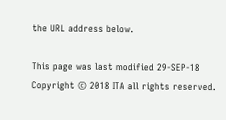the URL address below.

This page was last modified 29-SEP-18
Copyright © 2018 ITA all rights reserved.